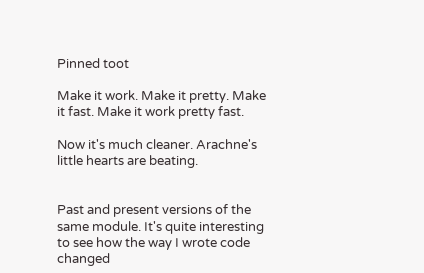Pinned toot

Make it work. Make it pretty. Make it fast. Make it work pretty fast.

Now it's much cleaner. Arachne's little hearts are beating.


Past and present versions of the same module. It's quite interesting to see how the way I wrote code changed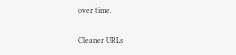over time.

Cleaner URLs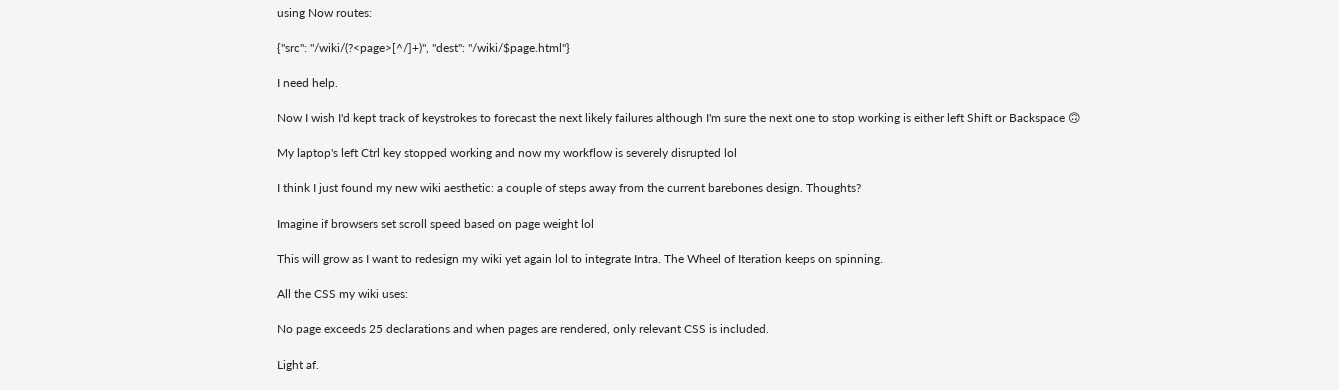using Now routes:

{"src": "/wiki/(?<page>[^/]+)", "dest": "/wiki/$page.html"}

I need help.

Now I wish I'd kept track of keystrokes to forecast the next likely failures although I'm sure the next one to stop working is either left Shift or Backspace 🙃

My laptop's left Ctrl key stopped working and now my workflow is severely disrupted lol

I think I just found my new wiki aesthetic: a couple of steps away from the current barebones design. Thoughts?

Imagine if browsers set scroll speed based on page weight lol

This will grow as I want to redesign my wiki yet again lol to integrate Intra. The Wheel of Iteration keeps on spinning.

All the CSS my wiki uses:

No page exceeds 25 declarations and when pages are rendered, only relevant CSS is included.

Light af.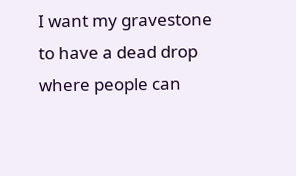I want my gravestone to have a dead drop where people can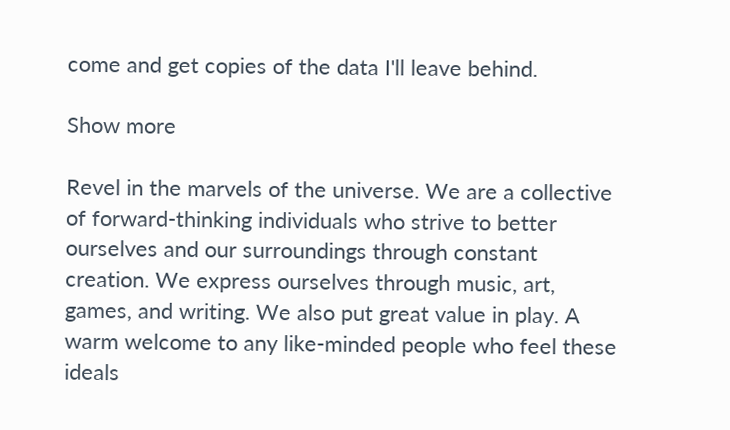come and get copies of the data I'll leave behind.

Show more

Revel in the marvels of the universe. We are a collective of forward-thinking individuals who strive to better ourselves and our surroundings through constant creation. We express ourselves through music, art, games, and writing. We also put great value in play. A warm welcome to any like-minded people who feel these ideals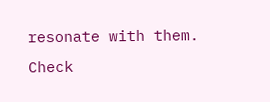resonate with them. Check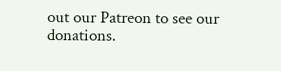out our Patreon to see our donations.